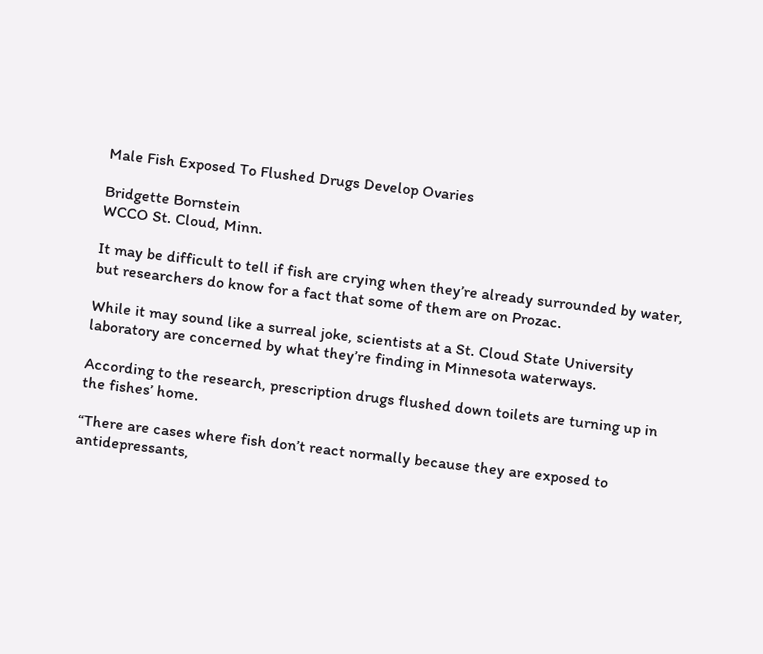Male Fish Exposed To Flushed Drugs Develop Ovaries

Bridgette Bornstein
WCCO St. Cloud, Minn.

It may be difficult to tell if fish are crying when they’re already surrounded by water, but researchers do know for a fact that some of them are on Prozac.

While it may sound like a surreal joke, scientists at a St. Cloud State University laboratory are concerned by what they’re finding in Minnesota waterways.

According to the research, prescription drugs flushed down toilets are turning up in the fishes’ home.

“There are cases where fish don’t react normally because they are exposed to antidepressants,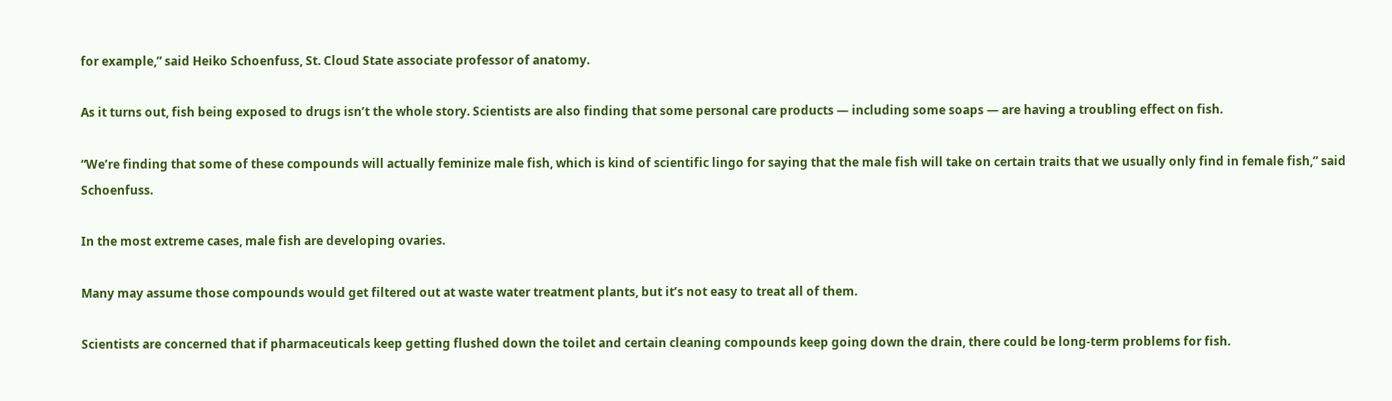for example,” said Heiko Schoenfuss, St. Cloud State associate professor of anatomy.

As it turns out, fish being exposed to drugs isn’t the whole story. Scientists are also finding that some personal care products — including some soaps — are having a troubling effect on fish.

“We’re finding that some of these compounds will actually feminize male fish, which is kind of scientific lingo for saying that the male fish will take on certain traits that we usually only find in female fish,” said Schoenfuss.

In the most extreme cases, male fish are developing ovaries.

Many may assume those compounds would get filtered out at waste water treatment plants, but it’s not easy to treat all of them.

Scientists are concerned that if pharmaceuticals keep getting flushed down the toilet and certain cleaning compounds keep going down the drain, there could be long-term problems for fish.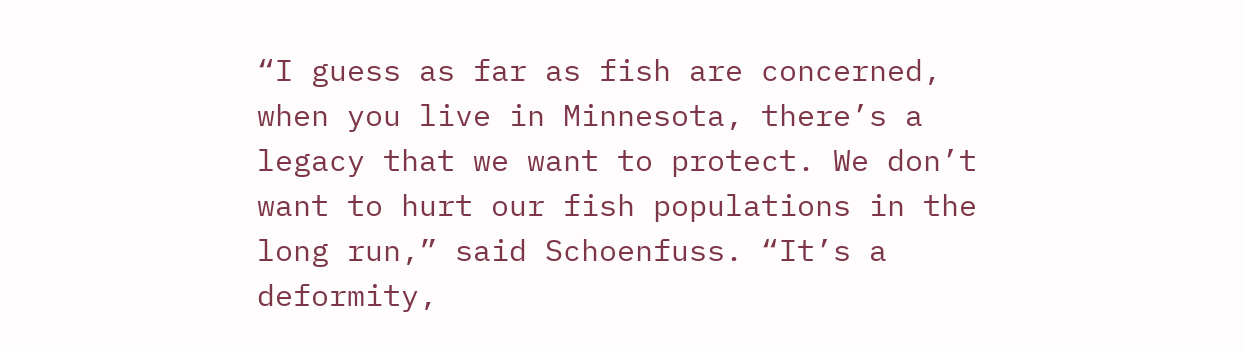“I guess as far as fish are concerned, when you live in Minnesota, there’s a legacy that we want to protect. We don’t want to hurt our fish populations in the long run,” said Schoenfuss. “It’s a deformity,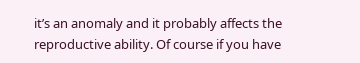it’s an anomaly and it probably affects the reproductive ability. Of course if you have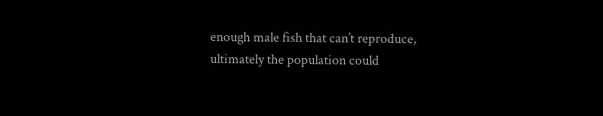enough male fish that can’t reproduce, ultimately the population could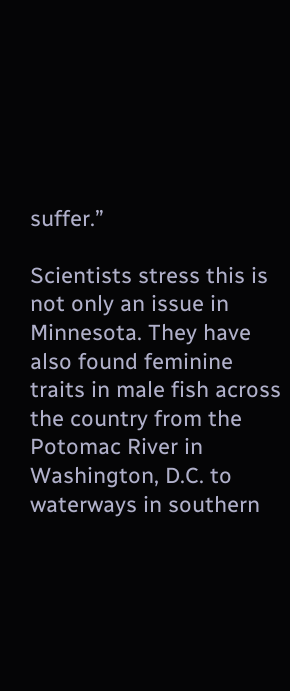suffer.”

Scientists stress this is not only an issue in Minnesota. They have also found feminine traits in male fish across the country from the Potomac River in Washington, D.C. to waterways in southern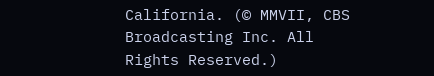California. (© MMVII, CBS Broadcasting Inc. All Rights Reserved.)